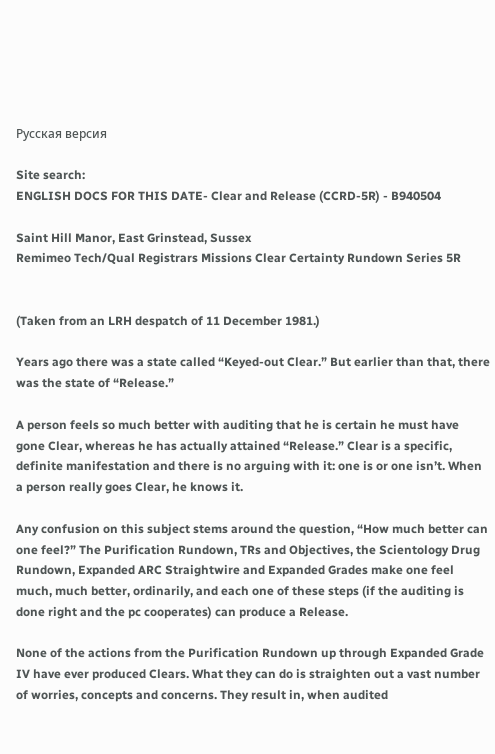Русская версия

Site search:
ENGLISH DOCS FOR THIS DATE- Clear and Release (CCRD-5R) - B940504

Saint Hill Manor, East Grinstead, Sussex
Remimeo Tech/Qual Registrars Missions Clear Certainty Rundown Series 5R


(Taken from an LRH despatch of 11 December 1981.)

Years ago there was a state called “Keyed-out Clear.” But earlier than that, there was the state of “Release.”

A person feels so much better with auditing that he is certain he must have gone Clear, whereas he has actually attained “Release.” Clear is a specific, definite manifestation and there is no arguing with it: one is or one isn’t. When a person really goes Clear, he knows it.

Any confusion on this subject stems around the question, “How much better can one feel?” The Purification Rundown, TRs and Objectives, the Scientology Drug Rundown, Expanded ARC Straightwire and Expanded Grades make one feel much, much better, ordinarily, and each one of these steps (if the auditing is done right and the pc cooperates) can produce a Release.

None of the actions from the Purification Rundown up through Expanded Grade IV have ever produced Clears. What they can do is straighten out a vast number of worries, concepts and concerns. They result in, when audited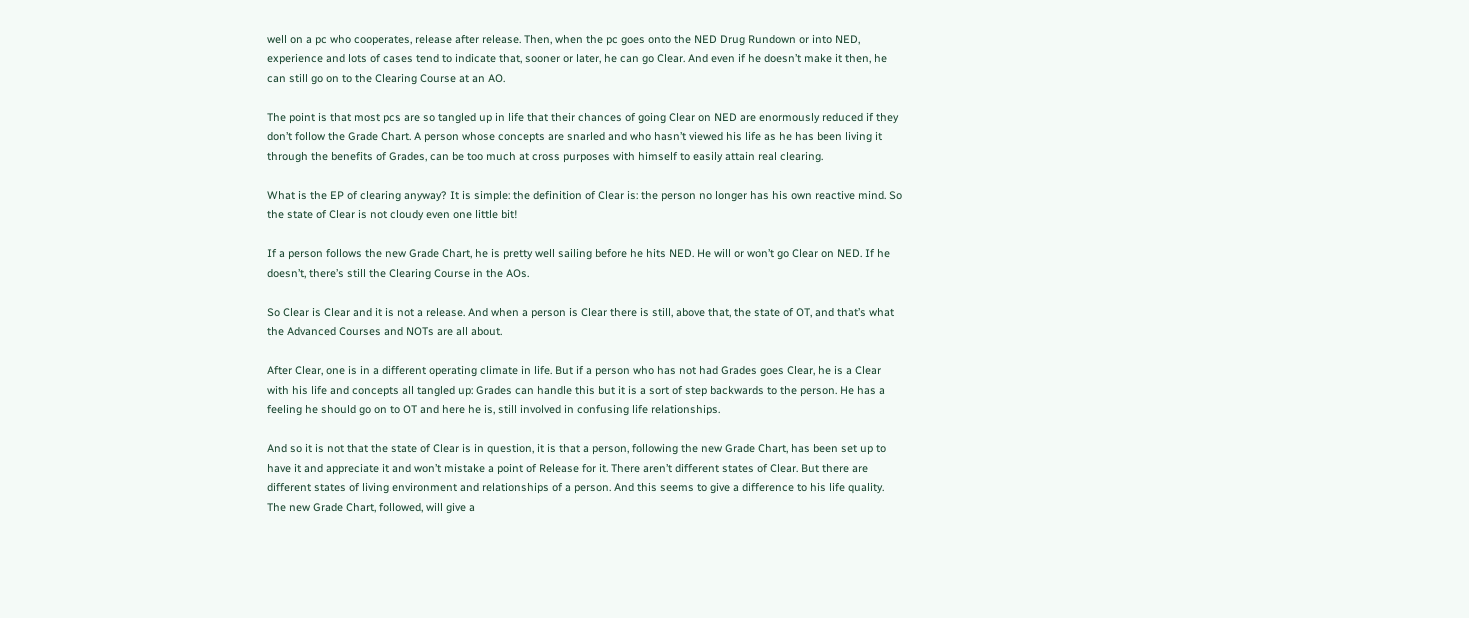well on a pc who cooperates, release after release. Then, when the pc goes onto the NED Drug Rundown or into NED, experience and lots of cases tend to indicate that, sooner or later, he can go Clear. And even if he doesn’t make it then, he can still go on to the Clearing Course at an AO.

The point is that most pcs are so tangled up in life that their chances of going Clear on NED are enormously reduced if they don’t follow the Grade Chart. A person whose concepts are snarled and who hasn’t viewed his life as he has been living it through the benefits of Grades, can be too much at cross purposes with himself to easily attain real clearing.

What is the EP of clearing anyway? It is simple: the definition of Clear is: the person no longer has his own reactive mind. So the state of Clear is not cloudy even one little bit!

If a person follows the new Grade Chart, he is pretty well sailing before he hits NED. He will or won’t go Clear on NED. If he doesn’t, there’s still the Clearing Course in the AOs.

So Clear is Clear and it is not a release. And when a person is Clear there is still, above that, the state of OT, and that’s what the Advanced Courses and NOTs are all about.

After Clear, one is in a different operating climate in life. But if a person who has not had Grades goes Clear, he is a Clear with his life and concepts all tangled up: Grades can handle this but it is a sort of step backwards to the person. He has a feeling he should go on to OT and here he is, still involved in confusing life relationships.

And so it is not that the state of Clear is in question, it is that a person, following the new Grade Chart, has been set up to have it and appreciate it and won’t mistake a point of Release for it. There aren’t different states of Clear. But there are different states of living environment and relationships of a person. And this seems to give a difference to his life quality. The new Grade Chart, followed, will give a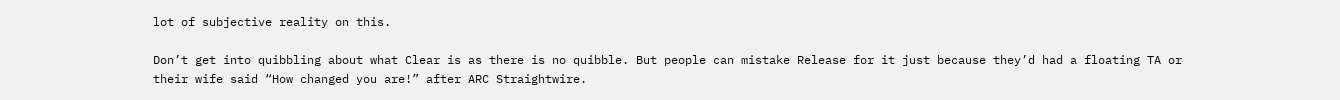lot of subjective reality on this.

Don’t get into quibbling about what Clear is as there is no quibble. But people can mistake Release for it just because they’d had a floating TA or their wife said “How changed you are!” after ARC Straightwire.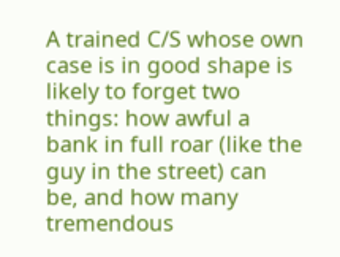A trained C/S whose own case is in good shape is likely to forget two things: how awful a bank in full roar (like the guy in the street) can be, and how many tremendous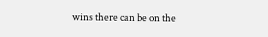wins there can be on the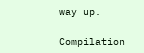way up.

Compilation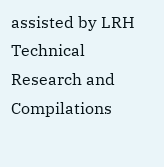assisted by LRH Technical Research and Compilations